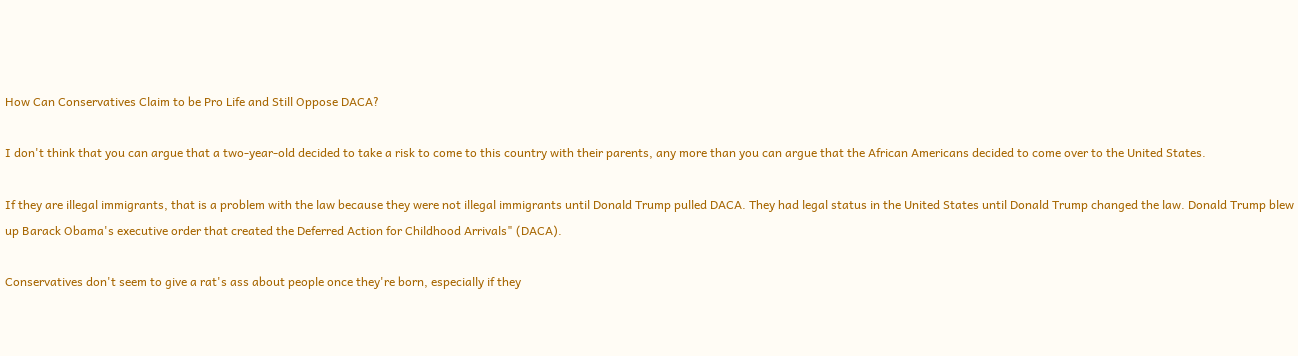How Can Conservatives Claim to be Pro Life and Still Oppose DACA?

I don't think that you can argue that a two-year-old decided to take a risk to come to this country with their parents, any more than you can argue that the African Americans decided to come over to the United States.

If they are illegal immigrants, that is a problem with the law because they were not illegal immigrants until Donald Trump pulled DACA. They had legal status in the United States until Donald Trump changed the law. Donald Trump blew up Barack Obama's executive order that created the Deferred Action for Childhood Arrivals" (DACA).

Conservatives don't seem to give a rat's ass about people once they're born, especially if they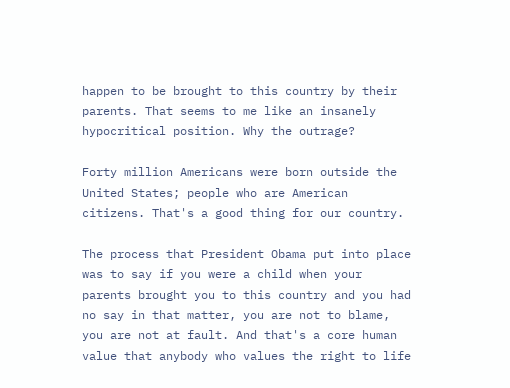happen to be brought to this country by their parents. That seems to me like an insanely hypocritical position. Why the outrage?

Forty million Americans were born outside the United States; people who are American citizens. That's a good thing for our country.

The process that President Obama put into place was to say if you were a child when your parents brought you to this country and you had no say in that matter, you are not to blame, you are not at fault. And that's a core human value that anybody who values the right to life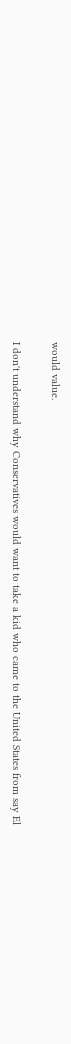would value.

I don't understand why Conservatives would want to take a kid who came to the United States from say El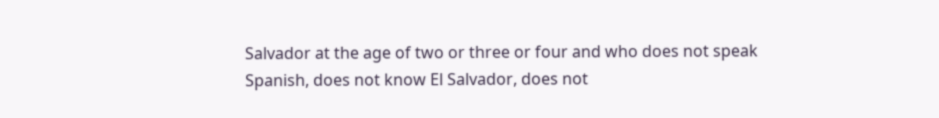Salvador at the age of two or three or four and who does not speak Spanish, does not know El Salvador, does not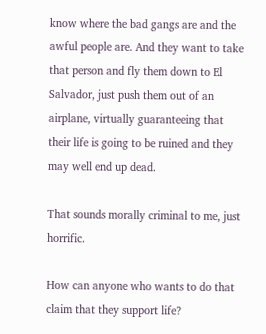know where the bad gangs are and the awful people are. And they want to take that person and fly them down to El Salvador, just push them out of an airplane, virtually guaranteeing that their life is going to be ruined and they may well end up dead.

That sounds morally criminal to me, just horrific.

How can anyone who wants to do that claim that they support life?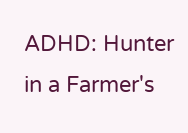ADHD: Hunter in a Farmer's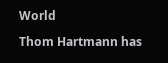World

Thom Hartmann has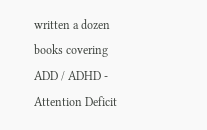written a dozen books covering ADD / ADHD - Attention Deficit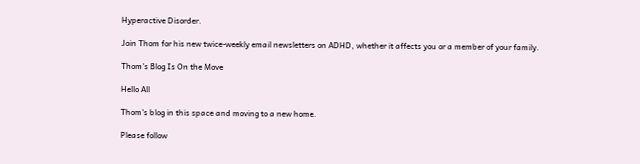Hyperactive Disorder.

Join Thom for his new twice-weekly email newsletters on ADHD, whether it affects you or a member of your family.

Thom's Blog Is On the Move

Hello All

Thom's blog in this space and moving to a new home.

Please follow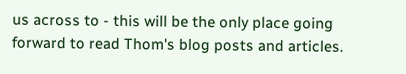us across to - this will be the only place going forward to read Thom's blog posts and articles.